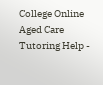College Online Aged Care Tutoring Help -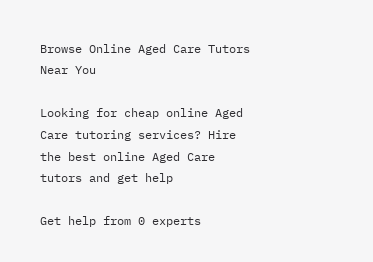Browse Online Aged Care Tutors Near You

Looking for cheap online Aged Care tutoring services? Hire the best online Aged Care tutors and get help

Get help from 0 experts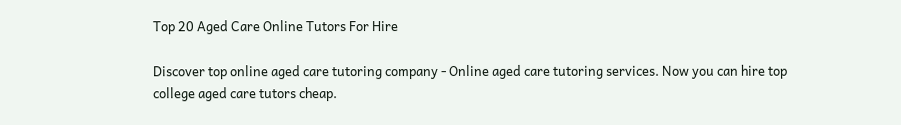Top 20 Aged Care Online Tutors For Hire

Discover top online aged care tutoring company - Online aged care tutoring services. Now you can hire top college aged care tutors cheap.